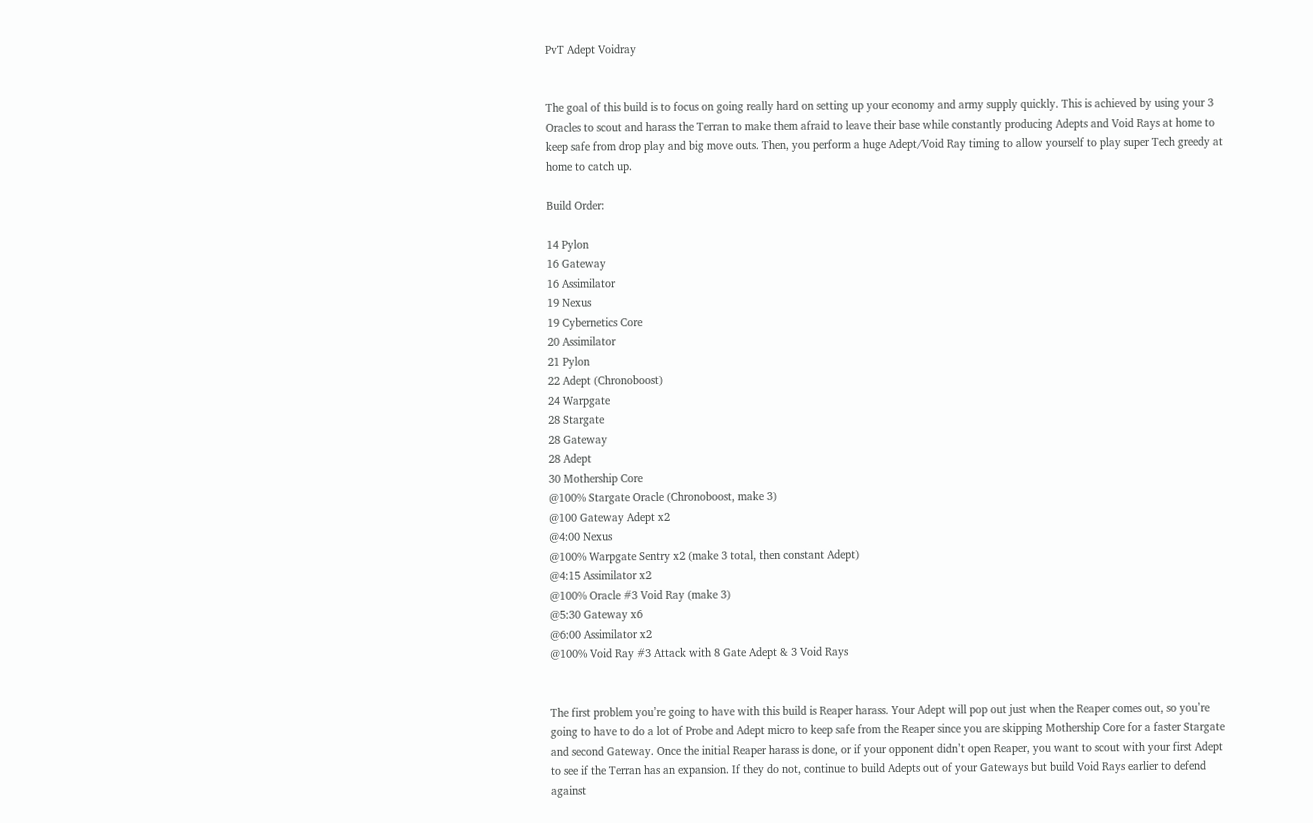PvT Adept Voidray


The goal of this build is to focus on going really hard on setting up your economy and army supply quickly. This is achieved by using your 3 Oracles to scout and harass the Terran to make them afraid to leave their base while constantly producing Adepts and Void Rays at home to keep safe from drop play and big move outs. Then, you perform a huge Adept/Void Ray timing to allow yourself to play super Tech greedy at home to catch up.

Build Order:

14 Pylon
16 Gateway
16 Assimilator
19 Nexus
19 Cybernetics Core
20 Assimilator
21 Pylon
22 Adept (Chronoboost)
24 Warpgate
28 Stargate
28 Gateway
28 Adept
30 Mothership Core
@100% Stargate Oracle (Chronoboost, make 3)
@100 Gateway Adept x2
@4:00 Nexus
@100% Warpgate Sentry x2 (make 3 total, then constant Adept)
@4:15 Assimilator x2
@100% Oracle #3 Void Ray (make 3)
@5:30 Gateway x6
@6:00 Assimilator x2
@100% Void Ray #3 Attack with 8 Gate Adept & 3 Void Rays


The first problem you’re going to have with this build is Reaper harass. Your Adept will pop out just when the Reaper comes out, so you’re going to have to do a lot of Probe and Adept micro to keep safe from the Reaper since you are skipping Mothership Core for a faster Stargate and second Gateway. Once the initial Reaper harass is done, or if your opponent didn’t open Reaper, you want to scout with your first Adept to see if the Terran has an expansion. If they do not, continue to build Adepts out of your Gateways but build Void Rays earlier to defend against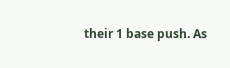their 1 base push. As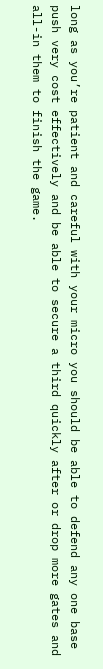long as you’re patient and careful with your micro you should be able to defend any one base push very cost effectively and be able to secure a third quickly after or drop more gates and all-in them to finish the game.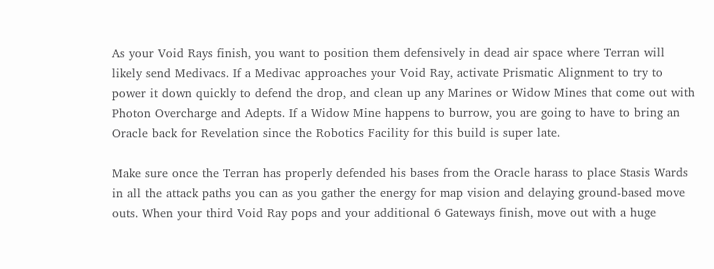As your Void Rays finish, you want to position them defensively in dead air space where Terran will likely send Medivacs. If a Medivac approaches your Void Ray, activate Prismatic Alignment to try to power it down quickly to defend the drop, and clean up any Marines or Widow Mines that come out with Photon Overcharge and Adepts. If a Widow Mine happens to burrow, you are going to have to bring an Oracle back for Revelation since the Robotics Facility for this build is super late.

Make sure once the Terran has properly defended his bases from the Oracle harass to place Stasis Wards in all the attack paths you can as you gather the energy for map vision and delaying ground-based move outs. When your third Void Ray pops and your additional 6 Gateways finish, move out with a huge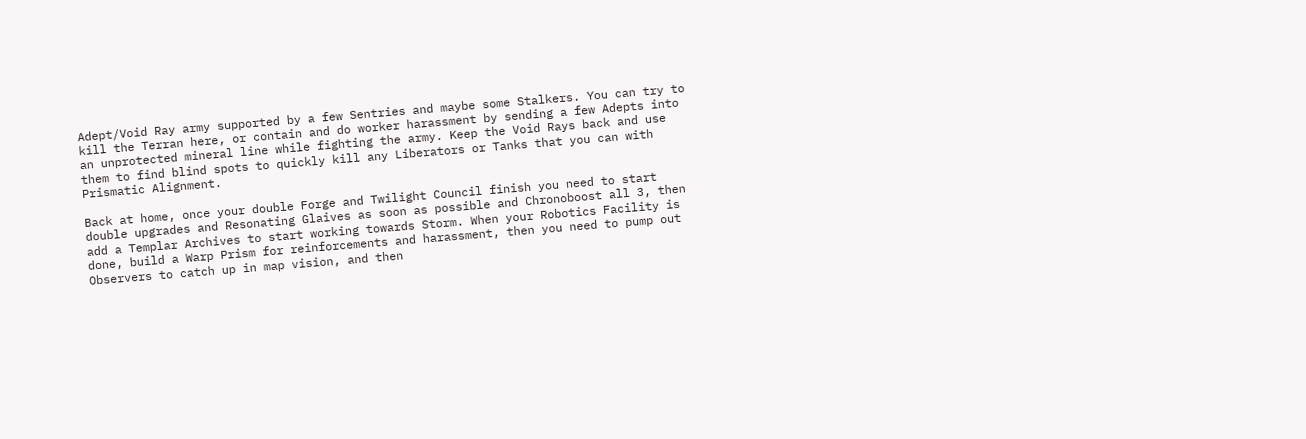Adept/Void Ray army supported by a few Sentries and maybe some Stalkers. You can try to kill the Terran here, or contain and do worker harassment by sending a few Adepts into an unprotected mineral line while fighting the army. Keep the Void Rays back and use them to find blind spots to quickly kill any Liberators or Tanks that you can with Prismatic Alignment.

Back at home, once your double Forge and Twilight Council finish you need to start double upgrades and Resonating Glaives as soon as possible and Chronoboost all 3, then add a Templar Archives to start working towards Storm. When your Robotics Facility is done, build a Warp Prism for reinforcements and harassment, then you need to pump out Observers to catch up in map vision, and then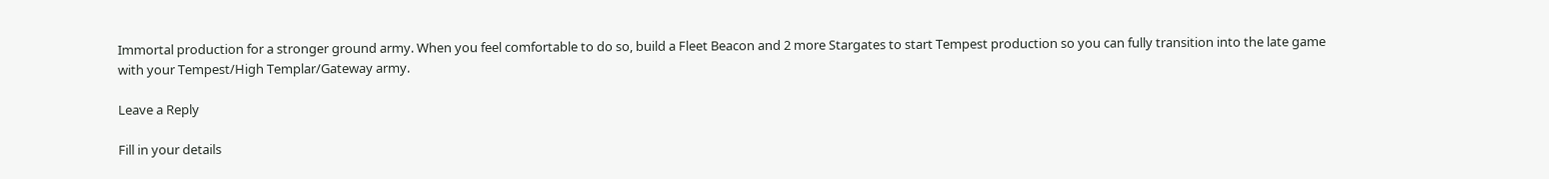Immortal production for a stronger ground army. When you feel comfortable to do so, build a Fleet Beacon and 2 more Stargates to start Tempest production so you can fully transition into the late game with your Tempest/High Templar/Gateway army.

Leave a Reply

Fill in your details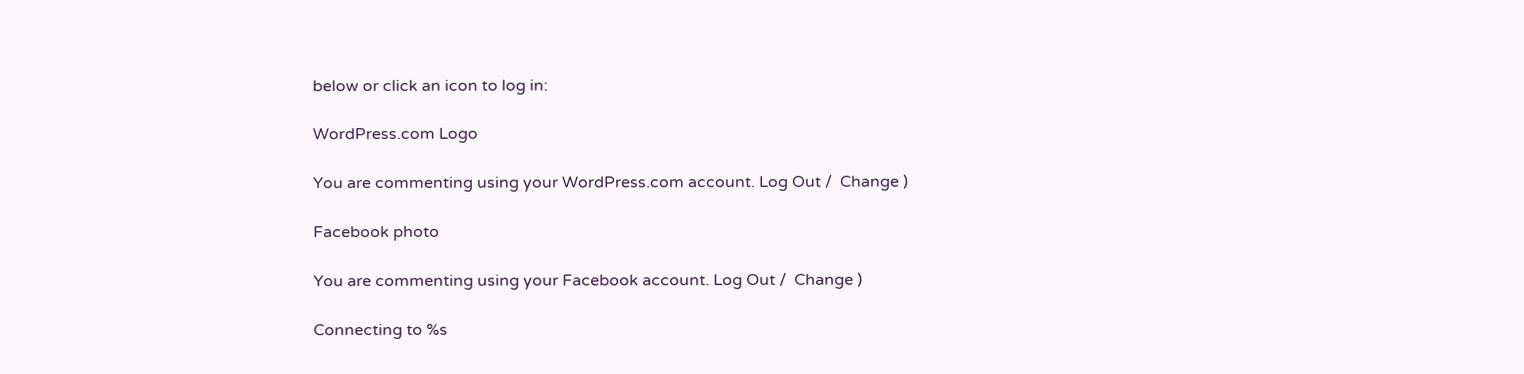below or click an icon to log in:

WordPress.com Logo

You are commenting using your WordPress.com account. Log Out /  Change )

Facebook photo

You are commenting using your Facebook account. Log Out /  Change )

Connecting to %s